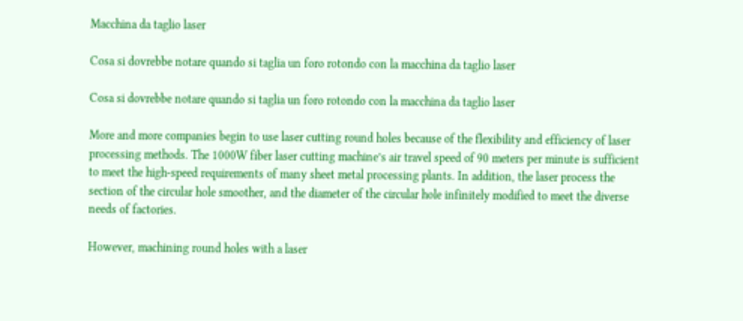Macchina da taglio laser

Cosa si dovrebbe notare quando si taglia un foro rotondo con la macchina da taglio laser

Cosa si dovrebbe notare quando si taglia un foro rotondo con la macchina da taglio laser

More and more companies begin to use laser cutting round holes because of the flexibility and efficiency of laser processing methods. The 1000W fiber laser cutting machine’s air travel speed of 90 meters per minute is sufficient to meet the high-speed requirements of many sheet metal processing plants. In addition, the laser process the section of the circular hole smoother, and the diameter of the circular hole infinitely modified to meet the diverse needs of factories.

However, machining round holes with a laser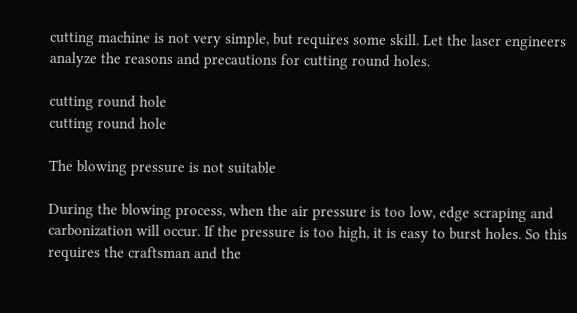cutting machine is not very simple, but requires some skill. Let the laser engineers analyze the reasons and precautions for cutting round holes.

cutting round hole
cutting round hole

The blowing pressure is not suitable

During the blowing process, when the air pressure is too low, edge scraping and carbonization will occur. If the pressure is too high, it is easy to burst holes. So this requires the craftsman and the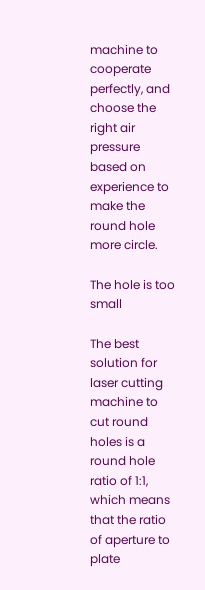machine to cooperate perfectly, and choose the right air pressure based on experience to make the round hole more circle.

The hole is too small

The best solution for laser cutting machine to cut round holes is a round hole ratio of 1:1, which means that the ratio of aperture to plate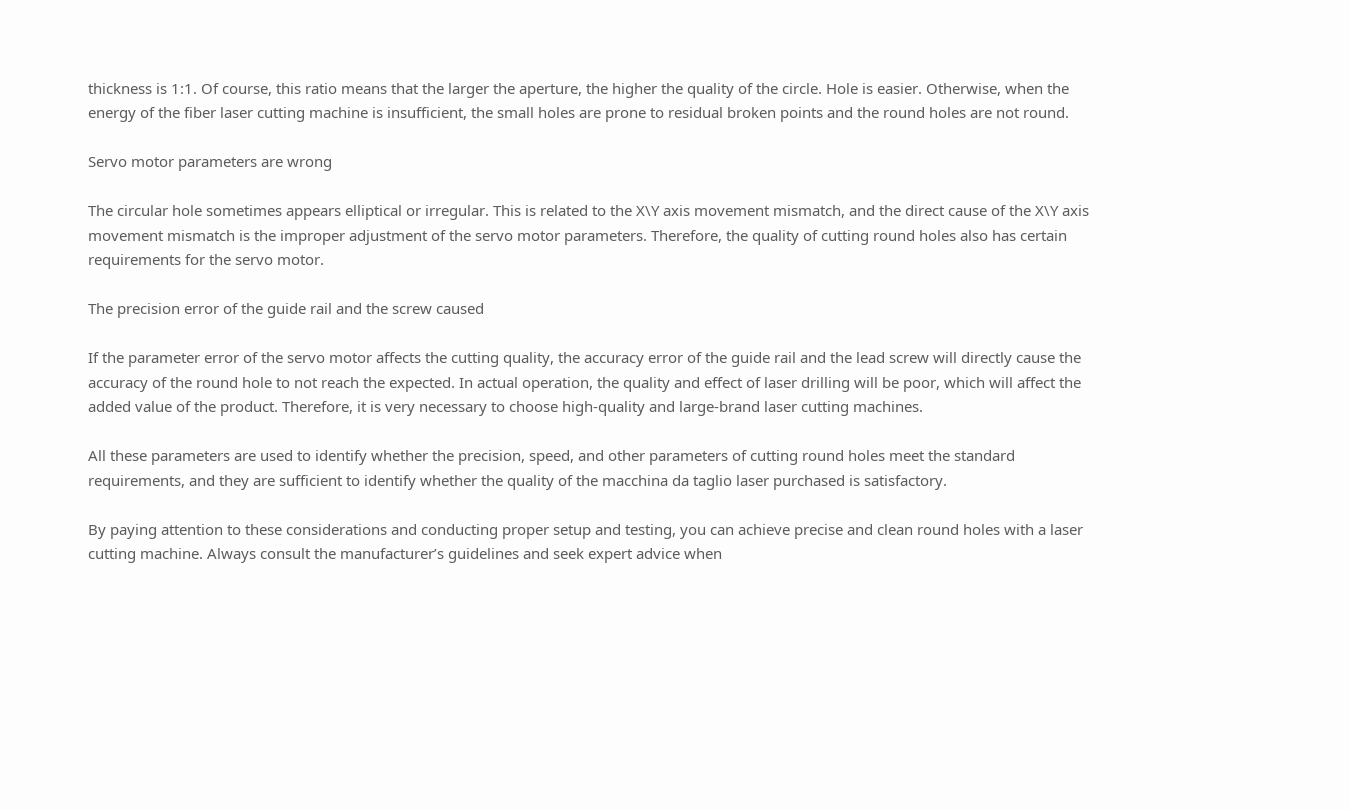thickness is 1:1. Of course, this ratio means that the larger the aperture, the higher the quality of the circle. Hole is easier. Otherwise, when the energy of the fiber laser cutting machine is insufficient, the small holes are prone to residual broken points and the round holes are not round.

Servo motor parameters are wrong

The circular hole sometimes appears elliptical or irregular. This is related to the X\Y axis movement mismatch, and the direct cause of the X\Y axis movement mismatch is the improper adjustment of the servo motor parameters. Therefore, the quality of cutting round holes also has certain requirements for the servo motor.

The precision error of the guide rail and the screw caused

If the parameter error of the servo motor affects the cutting quality, the accuracy error of the guide rail and the lead screw will directly cause the accuracy of the round hole to not reach the expected. In actual operation, the quality and effect of laser drilling will be poor, which will affect the added value of the product. Therefore, it is very necessary to choose high-quality and large-brand laser cutting machines.

All these parameters are used to identify whether the precision, speed, and other parameters of cutting round holes meet the standard requirements, and they are sufficient to identify whether the quality of the macchina da taglio laser purchased is satisfactory.

By paying attention to these considerations and conducting proper setup and testing, you can achieve precise and clean round holes with a laser cutting machine. Always consult the manufacturer’s guidelines and seek expert advice when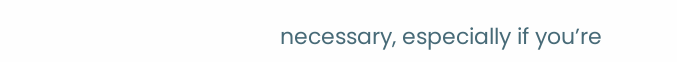necessary, especially if you’re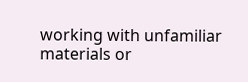working with unfamiliar materials or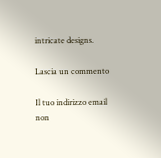intricate designs.

Lascia un commento

Il tuo indirizzo email non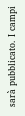sarà pubblicato. I campi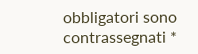obbligatori sono contrassegnati *